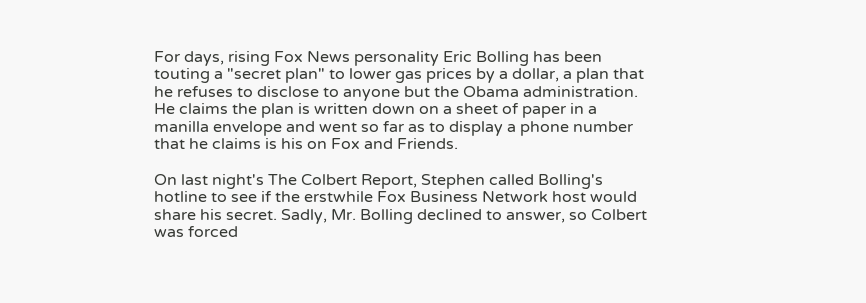For days, rising Fox News personality Eric Bolling has been touting a "secret plan" to lower gas prices by a dollar, a plan that he refuses to disclose to anyone but the Obama administration. He claims the plan is written down on a sheet of paper in a manilla envelope and went so far as to display a phone number that he claims is his on Fox and Friends.

On last night's The Colbert Report, Stephen called Bolling's hotline to see if the erstwhile Fox Business Network host would share his secret. Sadly, Mr. Bolling declined to answer, so Colbert was forced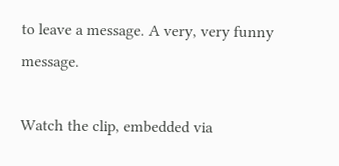to leave a message. A very, very funny message.

Watch the clip, embedded via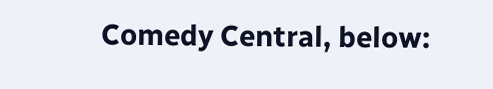Comedy Central, below: